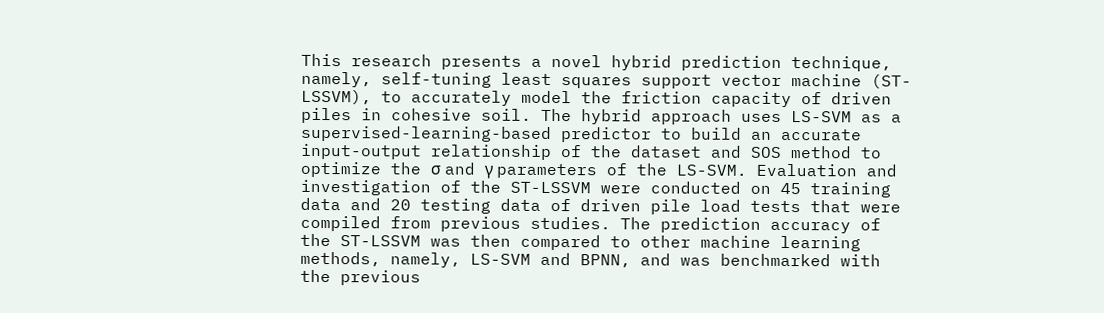This research presents a novel hybrid prediction technique, namely, self-tuning least squares support vector machine (ST-LSSVM), to accurately model the friction capacity of driven piles in cohesive soil. The hybrid approach uses LS-SVM as a supervised-learning-based predictor to build an accurate input-output relationship of the dataset and SOS method to optimize the σ and γ parameters of the LS-SVM. Evaluation and investigation of the ST-LSSVM were conducted on 45 training data and 20 testing data of driven pile load tests that were compiled from previous studies. The prediction accuracy of the ST-LSSVM was then compared to other machine learning methods, namely, LS-SVM and BPNN, and was benchmarked with the previous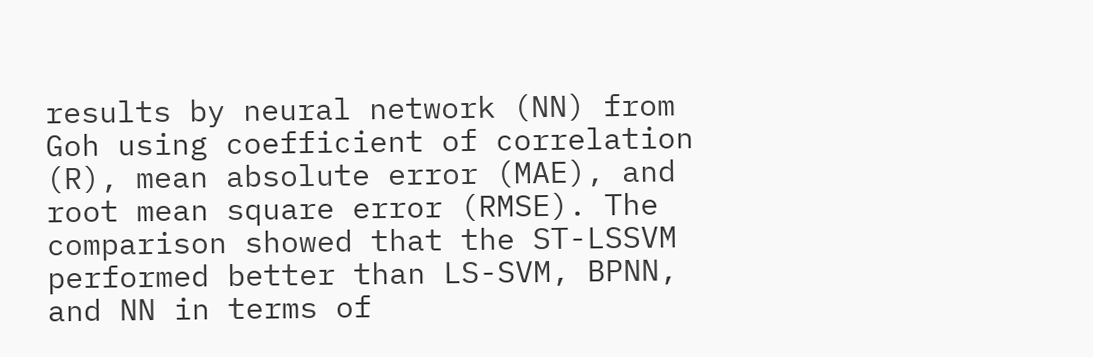results by neural network (NN) from Goh using coefficient of correlation (R), mean absolute error (MAE), and root mean square error (RMSE). The comparison showed that the ST-LSSVM performed better than LS-SVM, BPNN, and NN in terms of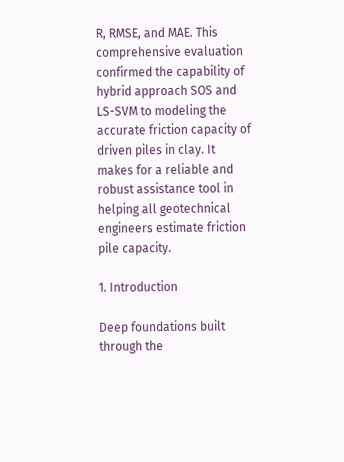R, RMSE, and MAE. This comprehensive evaluation confirmed the capability of hybrid approach SOS and LS-SVM to modeling the accurate friction capacity of driven piles in clay. It makes for a reliable and robust assistance tool in helping all geotechnical engineers estimate friction pile capacity.

1. Introduction

Deep foundations built through the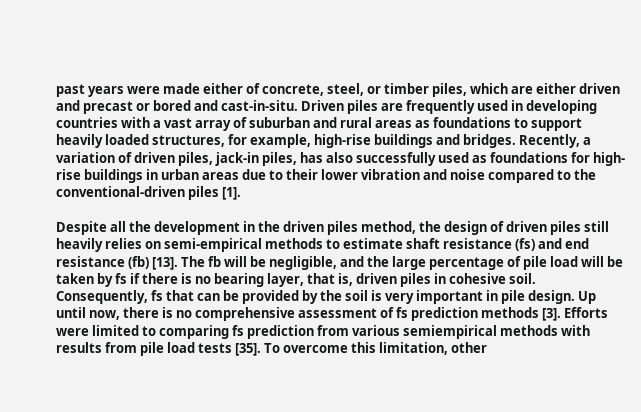past years were made either of concrete, steel, or timber piles, which are either driven and precast or bored and cast-in-situ. Driven piles are frequently used in developing countries with a vast array of suburban and rural areas as foundations to support heavily loaded structures, for example, high-rise buildings and bridges. Recently, a variation of driven piles, jack-in piles, has also successfully used as foundations for high-rise buildings in urban areas due to their lower vibration and noise compared to the conventional-driven piles [1].

Despite all the development in the driven piles method, the design of driven piles still heavily relies on semi-empirical methods to estimate shaft resistance (fs) and end resistance (fb) [13]. The fb will be negligible, and the large percentage of pile load will be taken by fs if there is no bearing layer, that is, driven piles in cohesive soil. Consequently, fs that can be provided by the soil is very important in pile design. Up until now, there is no comprehensive assessment of fs prediction methods [3]. Efforts were limited to comparing fs prediction from various semiempirical methods with results from pile load tests [35]. To overcome this limitation, other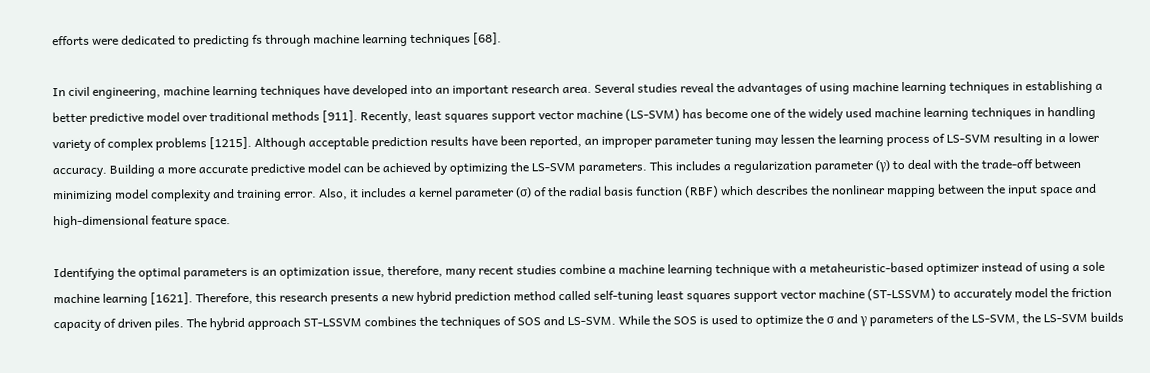efforts were dedicated to predicting fs through machine learning techniques [68].

In civil engineering, machine learning techniques have developed into an important research area. Several studies reveal the advantages of using machine learning techniques in establishing a better predictive model over traditional methods [911]. Recently, least squares support vector machine (LS-SVM) has become one of the widely used machine learning techniques in handling variety of complex problems [1215]. Although acceptable prediction results have been reported, an improper parameter tuning may lessen the learning process of LS-SVM resulting in a lower accuracy. Building a more accurate predictive model can be achieved by optimizing the LS-SVM parameters. This includes a regularization parameter (γ) to deal with the trade-off between minimizing model complexity and training error. Also, it includes a kernel parameter (σ) of the radial basis function (RBF) which describes the nonlinear mapping between the input space and high-dimensional feature space.

Identifying the optimal parameters is an optimization issue, therefore, many recent studies combine a machine learning technique with a metaheuristic-based optimizer instead of using a sole machine learning [1621]. Therefore, this research presents a new hybrid prediction method called self-tuning least squares support vector machine (ST-LSSVM) to accurately model the friction capacity of driven piles. The hybrid approach ST-LSSVM combines the techniques of SOS and LS-SVM. While the SOS is used to optimize the σ and γ parameters of the LS-SVM, the LS-SVM builds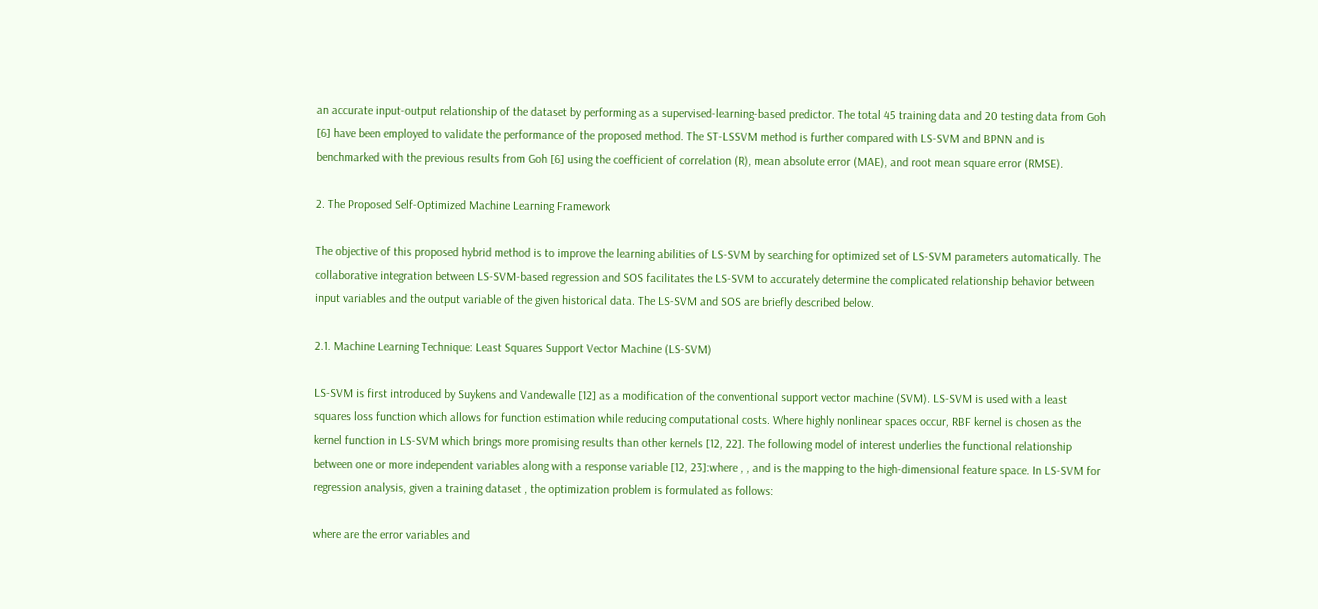an accurate input-output relationship of the dataset by performing as a supervised-learning-based predictor. The total 45 training data and 20 testing data from Goh [6] have been employed to validate the performance of the proposed method. The ST-LSSVM method is further compared with LS-SVM and BPNN and is benchmarked with the previous results from Goh [6] using the coefficient of correlation (R), mean absolute error (MAE), and root mean square error (RMSE).

2. The Proposed Self-Optimized Machine Learning Framework

The objective of this proposed hybrid method is to improve the learning abilities of LS-SVM by searching for optimized set of LS-SVM parameters automatically. The collaborative integration between LS-SVM-based regression and SOS facilitates the LS-SVM to accurately determine the complicated relationship behavior between input variables and the output variable of the given historical data. The LS-SVM and SOS are briefly described below.

2.1. Machine Learning Technique: Least Squares Support Vector Machine (LS-SVM)

LS-SVM is first introduced by Suykens and Vandewalle [12] as a modification of the conventional support vector machine (SVM). LS-SVM is used with a least squares loss function which allows for function estimation while reducing computational costs. Where highly nonlinear spaces occur, RBF kernel is chosen as the kernel function in LS-SVM which brings more promising results than other kernels [12, 22]. The following model of interest underlies the functional relationship between one or more independent variables along with a response variable [12, 23]:where , , and is the mapping to the high-dimensional feature space. In LS-SVM for regression analysis, given a training dataset , the optimization problem is formulated as follows:

where are the error variables and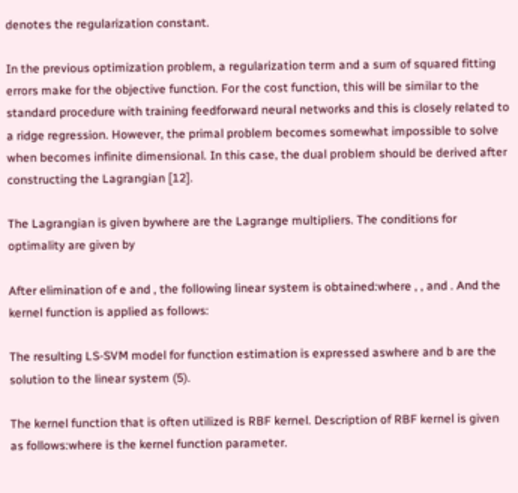denotes the regularization constant.

In the previous optimization problem, a regularization term and a sum of squared fitting errors make for the objective function. For the cost function, this will be similar to the standard procedure with training feedforward neural networks and this is closely related to a ridge regression. However, the primal problem becomes somewhat impossible to solve when becomes infinite dimensional. In this case, the dual problem should be derived after constructing the Lagrangian [12].

The Lagrangian is given bywhere are the Lagrange multipliers. The conditions for optimality are given by

After elimination of e and , the following linear system is obtained:where , , and . And the kernel function is applied as follows:

The resulting LS-SVM model for function estimation is expressed aswhere and b are the solution to the linear system (5).

The kernel function that is often utilized is RBF kernel. Description of RBF kernel is given as follows:where is the kernel function parameter.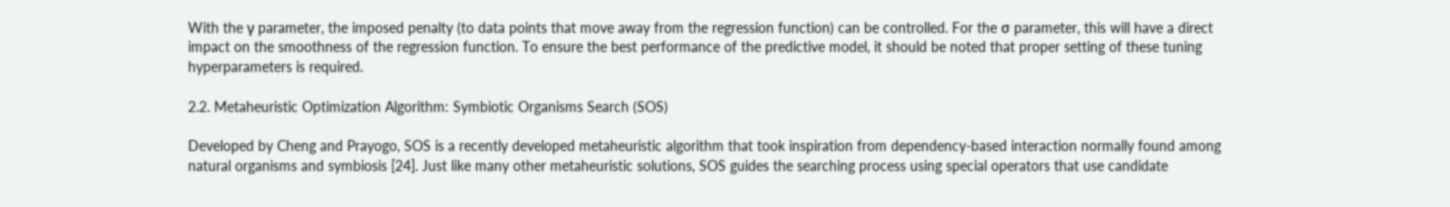With the γ parameter, the imposed penalty (to data points that move away from the regression function) can be controlled. For the σ parameter, this will have a direct impact on the smoothness of the regression function. To ensure the best performance of the predictive model, it should be noted that proper setting of these tuning hyperparameters is required.

2.2. Metaheuristic Optimization Algorithm: Symbiotic Organisms Search (SOS)

Developed by Cheng and Prayogo, SOS is a recently developed metaheuristic algorithm that took inspiration from dependency-based interaction normally found among natural organisms and symbiosis [24]. Just like many other metaheuristic solutions, SOS guides the searching process using special operators that use candidate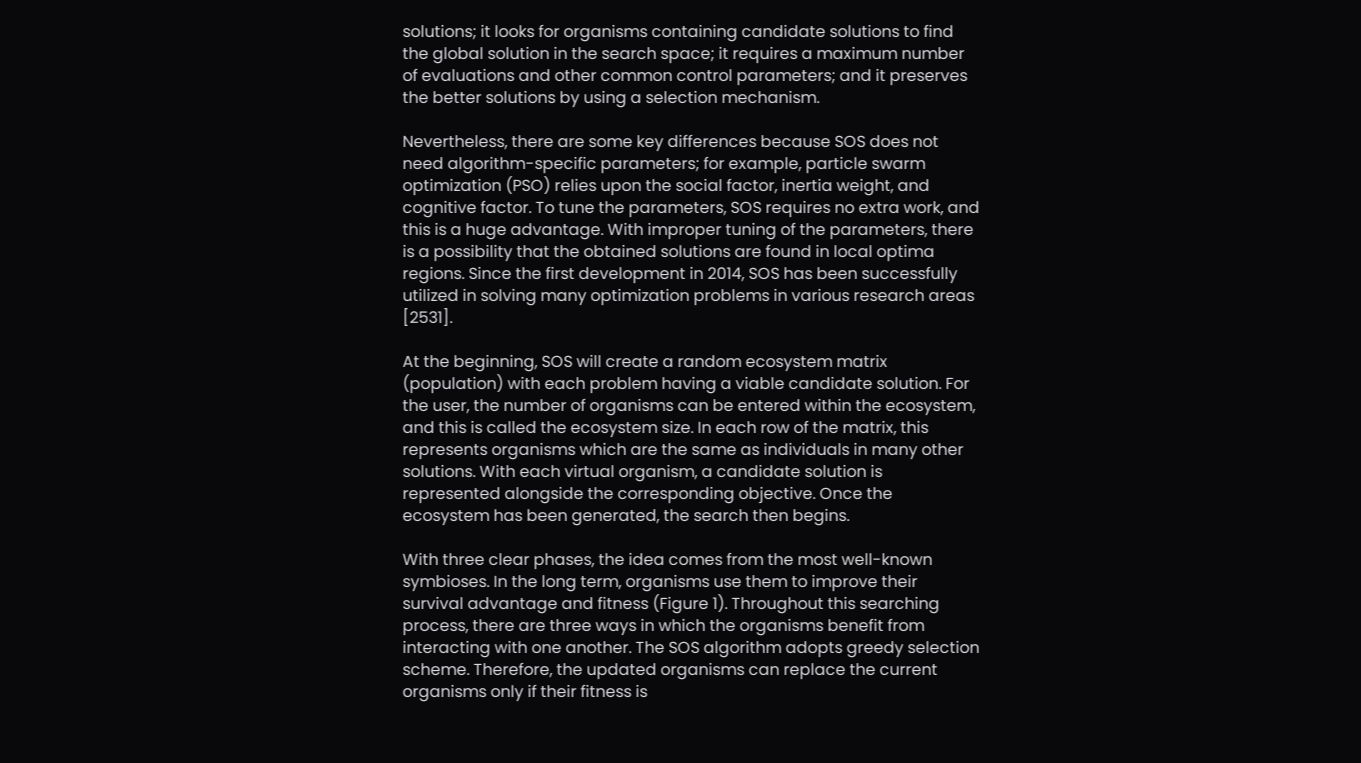solutions; it looks for organisms containing candidate solutions to find the global solution in the search space; it requires a maximum number of evaluations and other common control parameters; and it preserves the better solutions by using a selection mechanism.

Nevertheless, there are some key differences because SOS does not need algorithm-specific parameters; for example, particle swarm optimization (PSO) relies upon the social factor, inertia weight, and cognitive factor. To tune the parameters, SOS requires no extra work, and this is a huge advantage. With improper tuning of the parameters, there is a possibility that the obtained solutions are found in local optima regions. Since the first development in 2014, SOS has been successfully utilized in solving many optimization problems in various research areas [2531].

At the beginning, SOS will create a random ecosystem matrix (population) with each problem having a viable candidate solution. For the user, the number of organisms can be entered within the ecosystem, and this is called the ecosystem size. In each row of the matrix, this represents organisms which are the same as individuals in many other solutions. With each virtual organism, a candidate solution is represented alongside the corresponding objective. Once the ecosystem has been generated, the search then begins.

With three clear phases, the idea comes from the most well-known symbioses. In the long term, organisms use them to improve their survival advantage and fitness (Figure 1). Throughout this searching process, there are three ways in which the organisms benefit from interacting with one another. The SOS algorithm adopts greedy selection scheme. Therefore, the updated organisms can replace the current organisms only if their fitness is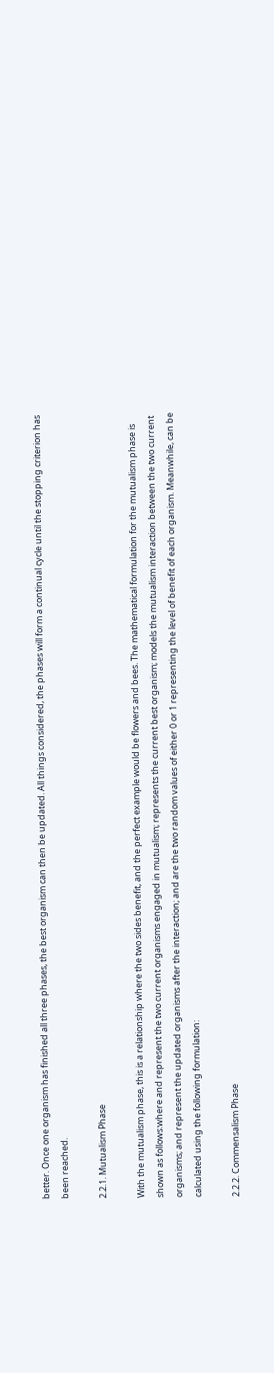better. Once one organism has finished all three phases, the best organism can then be updated. All things considered, the phases will form a continual cycle until the stopping criterion has been reached.

2.2.1. Mutualism Phase

With the mutualism phase, this is a relationship where the two sides benefit, and the perfect example would be flowers and bees. The mathematical formulation for the mutualism phase is shown as follows:where and represent the two current organisms engaged in mutualism; represents the current best organism; models the mutualism interaction between the two current organisms; and represent the updated organisms after the interaction; and are the two random values of either 0 or 1 representing the level of benefit of each organism. Meanwhile, can be calculated using the following formulation:

2.2.2. Commensalism Phase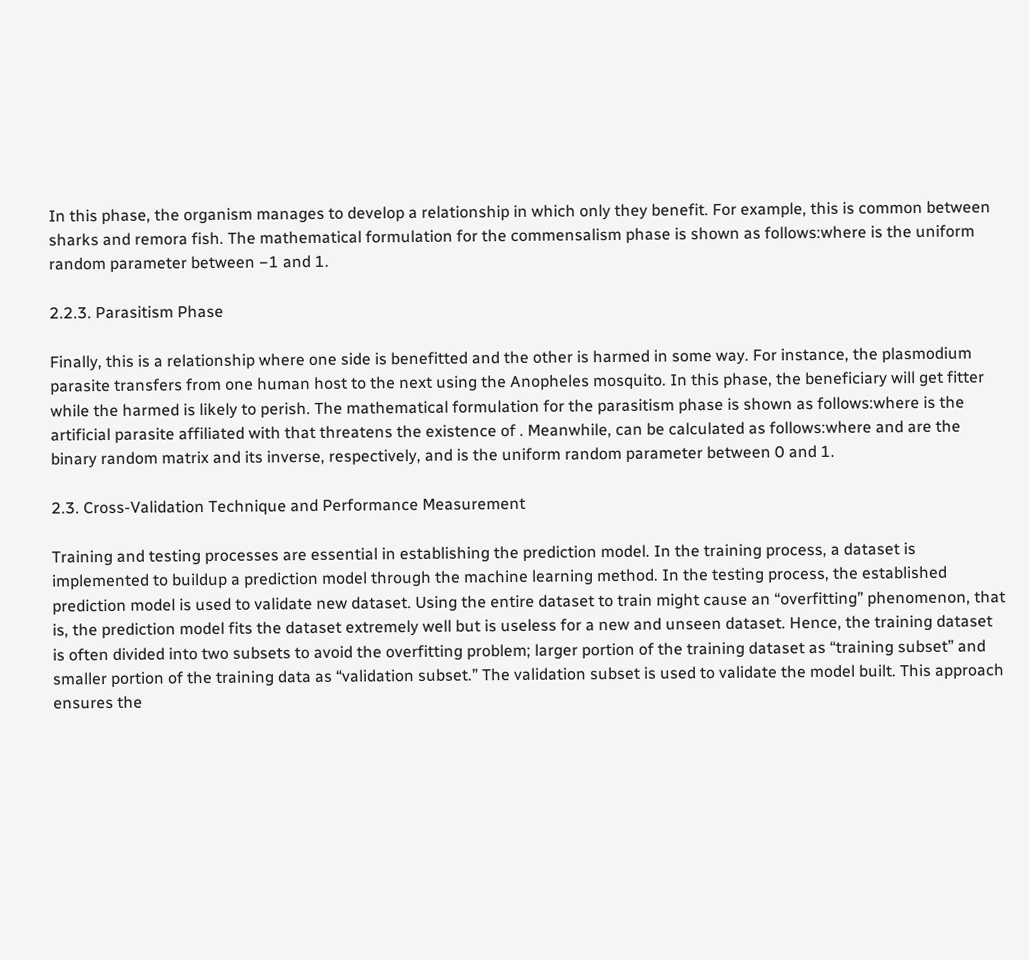In this phase, the organism manages to develop a relationship in which only they benefit. For example, this is common between sharks and remora fish. The mathematical formulation for the commensalism phase is shown as follows:where is the uniform random parameter between −1 and 1.

2.2.3. Parasitism Phase

Finally, this is a relationship where one side is benefitted and the other is harmed in some way. For instance, the plasmodium parasite transfers from one human host to the next using the Anopheles mosquito. In this phase, the beneficiary will get fitter while the harmed is likely to perish. The mathematical formulation for the parasitism phase is shown as follows:where is the artificial parasite affiliated with that threatens the existence of . Meanwhile, can be calculated as follows:where and are the binary random matrix and its inverse, respectively, and is the uniform random parameter between 0 and 1.

2.3. Cross-Validation Technique and Performance Measurement

Training and testing processes are essential in establishing the prediction model. In the training process, a dataset is implemented to buildup a prediction model through the machine learning method. In the testing process, the established prediction model is used to validate new dataset. Using the entire dataset to train might cause an “overfitting” phenomenon, that is, the prediction model fits the dataset extremely well but is useless for a new and unseen dataset. Hence, the training dataset is often divided into two subsets to avoid the overfitting problem; larger portion of the training dataset as “training subset” and smaller portion of the training data as “validation subset.” The validation subset is used to validate the model built. This approach ensures the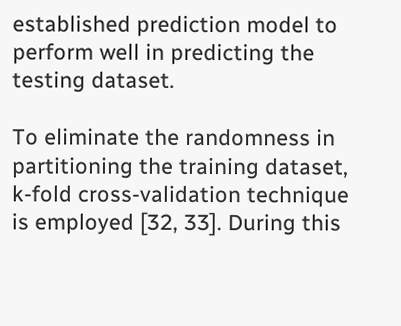established prediction model to perform well in predicting the testing dataset.

To eliminate the randomness in partitioning the training dataset, k-fold cross-validation technique is employed [32, 33]. During this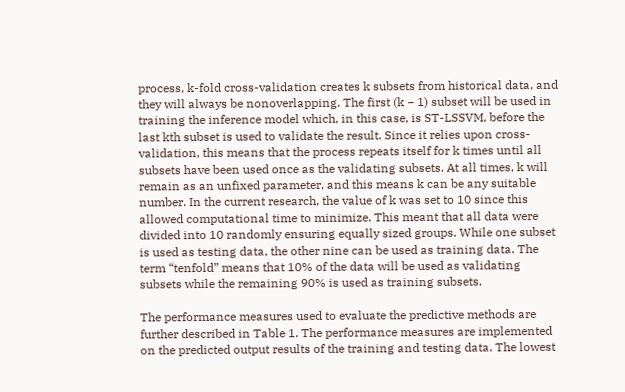process, k-fold cross-validation creates k subsets from historical data, and they will always be nonoverlapping. The first (k − 1) subset will be used in training the inference model which, in this case, is ST-LSSVM, before the last kth subset is used to validate the result. Since it relies upon cross-validation, this means that the process repeats itself for k times until all subsets have been used once as the validating subsets. At all times, k will remain as an unfixed parameter, and this means k can be any suitable number. In the current research, the value of k was set to 10 since this allowed computational time to minimize. This meant that all data were divided into 10 randomly ensuring equally sized groups. While one subset is used as testing data, the other nine can be used as training data. The term “tenfold” means that 10% of the data will be used as validating subsets while the remaining 90% is used as training subsets.

The performance measures used to evaluate the predictive methods are further described in Table 1. The performance measures are implemented on the predicted output results of the training and testing data. The lowest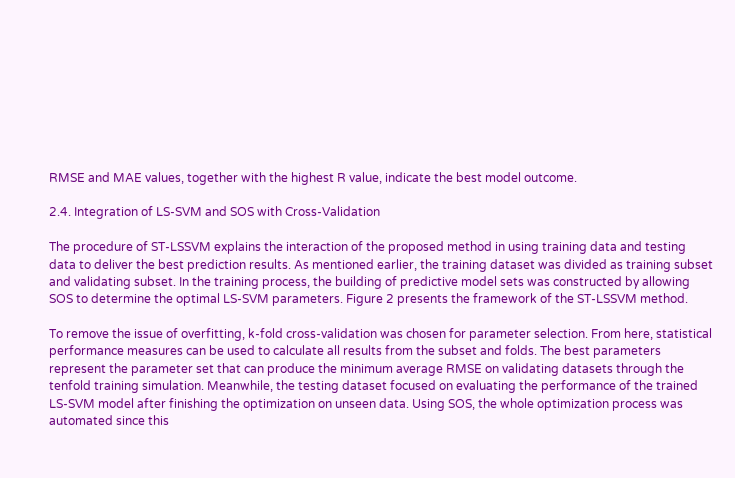RMSE and MAE values, together with the highest R value, indicate the best model outcome.

2.4. Integration of LS-SVM and SOS with Cross-Validation

The procedure of ST-LSSVM explains the interaction of the proposed method in using training data and testing data to deliver the best prediction results. As mentioned earlier, the training dataset was divided as training subset and validating subset. In the training process, the building of predictive model sets was constructed by allowing SOS to determine the optimal LS-SVM parameters. Figure 2 presents the framework of the ST-LSSVM method.

To remove the issue of overfitting, k-fold cross-validation was chosen for parameter selection. From here, statistical performance measures can be used to calculate all results from the subset and folds. The best parameters represent the parameter set that can produce the minimum average RMSE on validating datasets through the tenfold training simulation. Meanwhile, the testing dataset focused on evaluating the performance of the trained LS-SVM model after finishing the optimization on unseen data. Using SOS, the whole optimization process was automated since this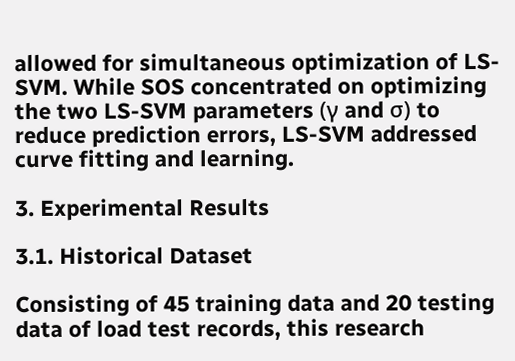allowed for simultaneous optimization of LS-SVM. While SOS concentrated on optimizing the two LS-SVM parameters (γ and σ) to reduce prediction errors, LS-SVM addressed curve fitting and learning.

3. Experimental Results

3.1. Historical Dataset

Consisting of 45 training data and 20 testing data of load test records, this research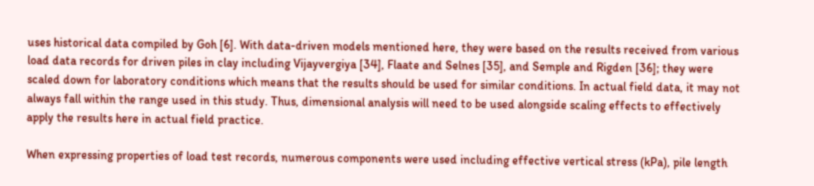uses historical data compiled by Goh [6]. With data-driven models mentioned here, they were based on the results received from various load data records for driven piles in clay including Vijayvergiya [34], Flaate and Selnes [35], and Semple and Rigden [36]; they were scaled down for laboratory conditions which means that the results should be used for similar conditions. In actual field data, it may not always fall within the range used in this study. Thus, dimensional analysis will need to be used alongside scaling effects to effectively apply the results here in actual field practice.

When expressing properties of load test records, numerous components were used including effective vertical stress (kPa), pile length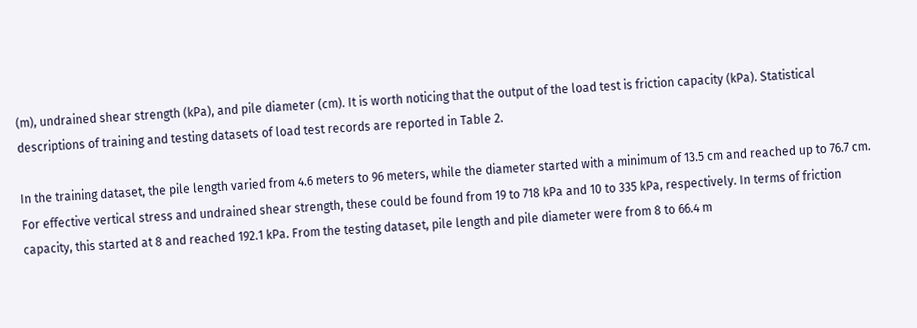(m), undrained shear strength (kPa), and pile diameter (cm). It is worth noticing that the output of the load test is friction capacity (kPa). Statistical descriptions of training and testing datasets of load test records are reported in Table 2.

In the training dataset, the pile length varied from 4.6 meters to 96 meters, while the diameter started with a minimum of 13.5 cm and reached up to 76.7 cm. For effective vertical stress and undrained shear strength, these could be found from 19 to 718 kPa and 10 to 335 kPa, respectively. In terms of friction capacity, this started at 8 and reached 192.1 kPa. From the testing dataset, pile length and pile diameter were from 8 to 66.4 m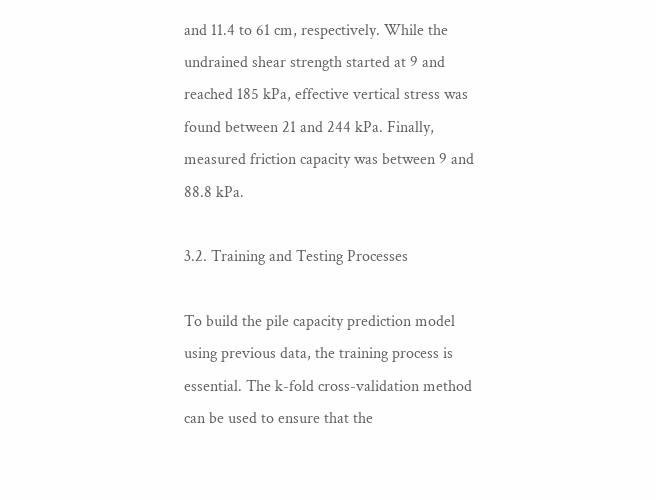and 11.4 to 61 cm, respectively. While the undrained shear strength started at 9 and reached 185 kPa, effective vertical stress was found between 21 and 244 kPa. Finally, measured friction capacity was between 9 and 88.8 kPa.

3.2. Training and Testing Processes

To build the pile capacity prediction model using previous data, the training process is essential. The k-fold cross-validation method can be used to ensure that the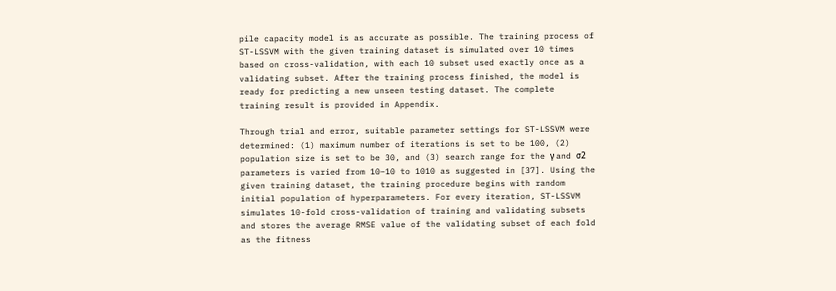pile capacity model is as accurate as possible. The training process of ST-LSSVM with the given training dataset is simulated over 10 times based on cross-validation, with each 10 subset used exactly once as a validating subset. After the training process finished, the model is ready for predicting a new unseen testing dataset. The complete training result is provided in Appendix.

Through trial and error, suitable parameter settings for ST-LSSVM were determined: (1) maximum number of iterations is set to be 100, (2) population size is set to be 30, and (3) search range for the γ and σ2 parameters is varied from 10−10 to 1010 as suggested in [37]. Using the given training dataset, the training procedure begins with random initial population of hyperparameters. For every iteration, ST-LSSVM simulates 10-fold cross-validation of training and validating subsets and stores the average RMSE value of the validating subset of each fold as the fitness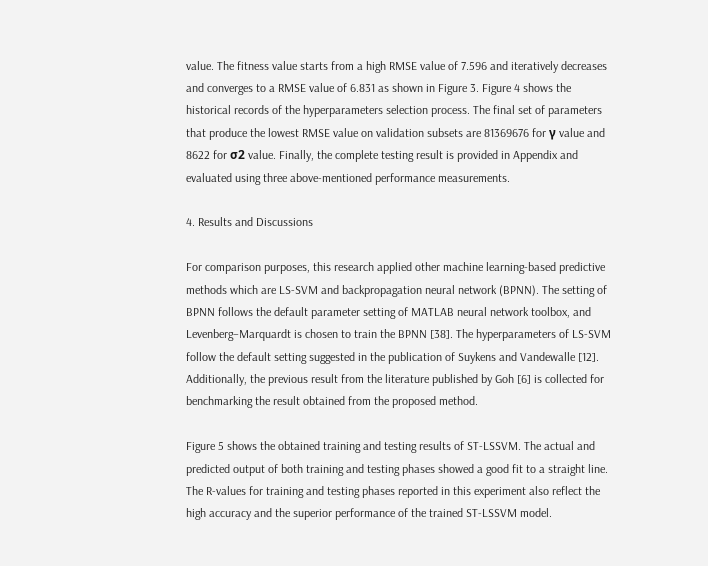value. The fitness value starts from a high RMSE value of 7.596 and iteratively decreases and converges to a RMSE value of 6.831 as shown in Figure 3. Figure 4 shows the historical records of the hyperparameters selection process. The final set of parameters that produce the lowest RMSE value on validation subsets are 81369676 for γ value and 8622 for σ2 value. Finally, the complete testing result is provided in Appendix and evaluated using three above-mentioned performance measurements.

4. Results and Discussions

For comparison purposes, this research applied other machine learning-based predictive methods which are LS-SVM and backpropagation neural network (BPNN). The setting of BPNN follows the default parameter setting of MATLAB neural network toolbox, and Levenberg–Marquardt is chosen to train the BPNN [38]. The hyperparameters of LS-SVM follow the default setting suggested in the publication of Suykens and Vandewalle [12]. Additionally, the previous result from the literature published by Goh [6] is collected for benchmarking the result obtained from the proposed method.

Figure 5 shows the obtained training and testing results of ST-LSSVM. The actual and predicted output of both training and testing phases showed a good fit to a straight line. The R-values for training and testing phases reported in this experiment also reflect the high accuracy and the superior performance of the trained ST-LSSVM model.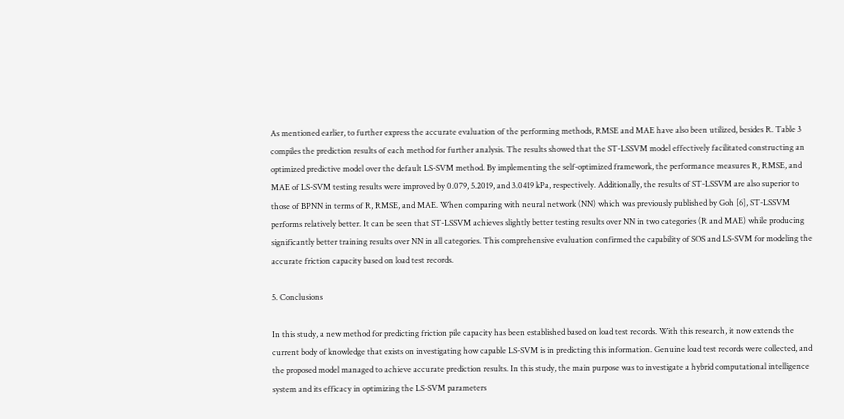As mentioned earlier, to further express the accurate evaluation of the performing methods, RMSE and MAE have also been utilized, besides R. Table 3 compiles the prediction results of each method for further analysis. The results showed that the ST-LSSVM model effectively facilitated constructing an optimized predictive model over the default LS-SVM method. By implementing the self-optimized framework, the performance measures R, RMSE, and MAE of LS-SVM testing results were improved by 0.079, 5.2019, and 3.0419 kPa, respectively. Additionally, the results of ST-LSSVM are also superior to those of BPNN in terms of R, RMSE, and MAE. When comparing with neural network (NN) which was previously published by Goh [6], ST-LSSVM performs relatively better. It can be seen that ST-LSSVM achieves slightly better testing results over NN in two categories (R and MAE) while producing significantly better training results over NN in all categories. This comprehensive evaluation confirmed the capability of SOS and LS-SVM for modeling the accurate friction capacity based on load test records.

5. Conclusions

In this study, a new method for predicting friction pile capacity has been established based on load test records. With this research, it now extends the current body of knowledge that exists on investigating how capable LS-SVM is in predicting this information. Genuine load test records were collected, and the proposed model managed to achieve accurate prediction results. In this study, the main purpose was to investigate a hybrid computational intelligence system and its efficacy in optimizing the LS-SVM parameters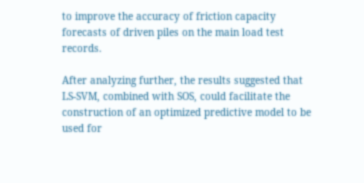to improve the accuracy of friction capacity forecasts of driven piles on the main load test records.

After analyzing further, the results suggested that LS-SVM, combined with SOS, could facilitate the construction of an optimized predictive model to be used for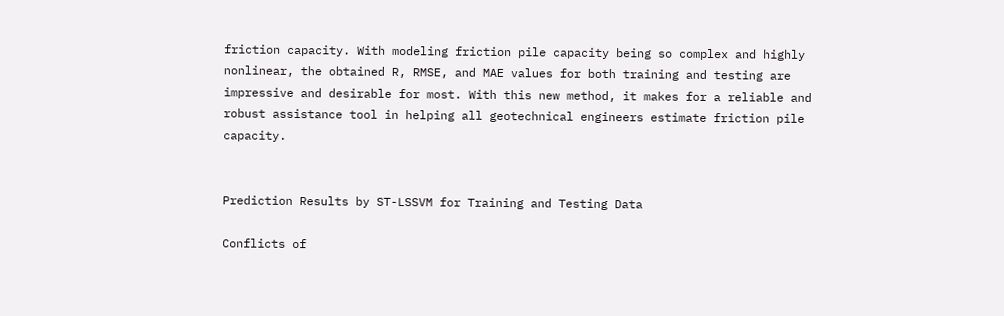friction capacity. With modeling friction pile capacity being so complex and highly nonlinear, the obtained R, RMSE, and MAE values for both training and testing are impressive and desirable for most. With this new method, it makes for a reliable and robust assistance tool in helping all geotechnical engineers estimate friction pile capacity.


Prediction Results by ST-LSSVM for Training and Testing Data

Conflicts of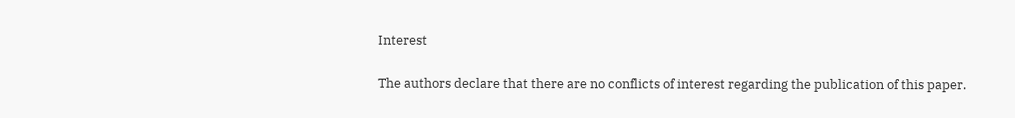Interest

The authors declare that there are no conflicts of interest regarding the publication of this paper.